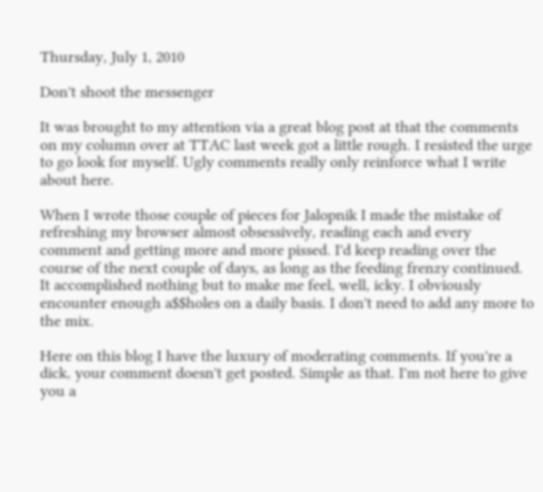Thursday, July 1, 2010

Don't shoot the messenger

It was brought to my attention via a great blog post at that the comments on my column over at TTAC last week got a little rough. I resisted the urge to go look for myself. Ugly comments really only reinforce what I write about here.

When I wrote those couple of pieces for Jalopnik I made the mistake of refreshing my browser almost obsessively, reading each and every comment and getting more and more pissed. I'd keep reading over the course of the next couple of days, as long as the feeding frenzy continued. It accomplished nothing but to make me feel, well, icky. I obviously encounter enough a$$holes on a daily basis. I don't need to add any more to the mix.

Here on this blog I have the luxury of moderating comments. If you're a dick, your comment doesn't get posted. Simple as that. I'm not here to give you a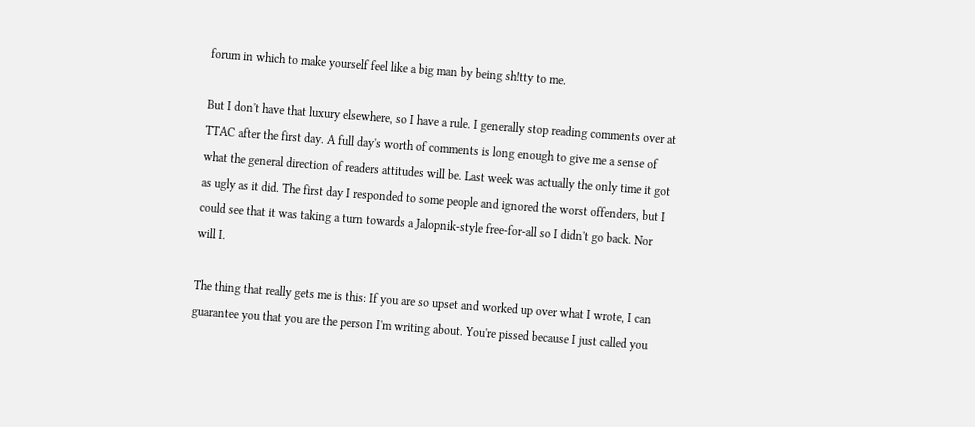forum in which to make yourself feel like a big man by being sh!tty to me.

But I don't have that luxury elsewhere, so I have a rule. I generally stop reading comments over at TTAC after the first day. A full day's worth of comments is long enough to give me a sense of what the general direction of readers attitudes will be. Last week was actually the only time it got as ugly as it did. The first day I responded to some people and ignored the worst offenders, but I could see that it was taking a turn towards a Jalopnik-style free-for-all so I didn't go back. Nor will I.

The thing that really gets me is this: If you are so upset and worked up over what I wrote, I can guarantee you that you are the person I'm writing about. You're pissed because I just called you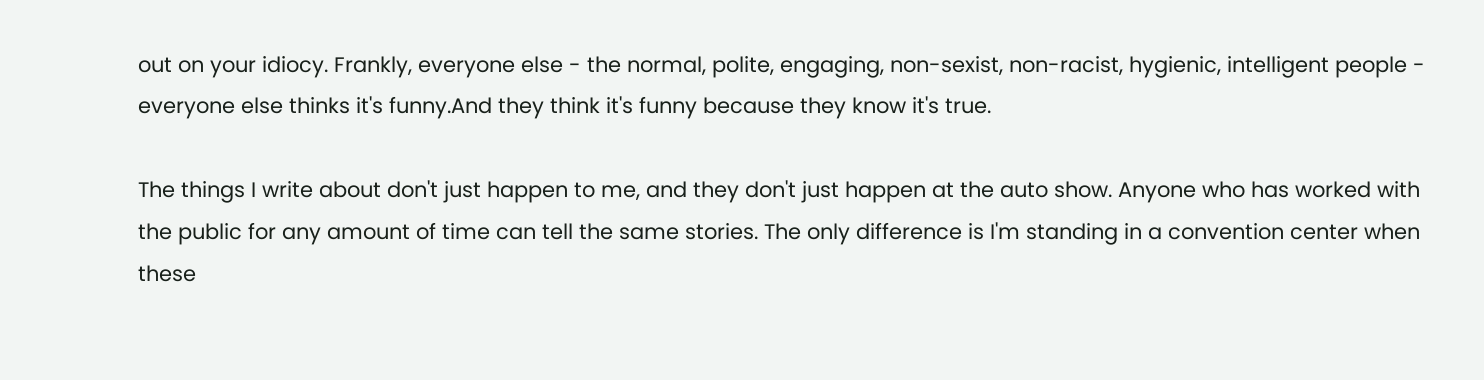out on your idiocy. Frankly, everyone else - the normal, polite, engaging, non-sexist, non-racist, hygienic, intelligent people - everyone else thinks it's funny.And they think it's funny because they know it's true.

The things I write about don't just happen to me, and they don't just happen at the auto show. Anyone who has worked with the public for any amount of time can tell the same stories. The only difference is I'm standing in a convention center when these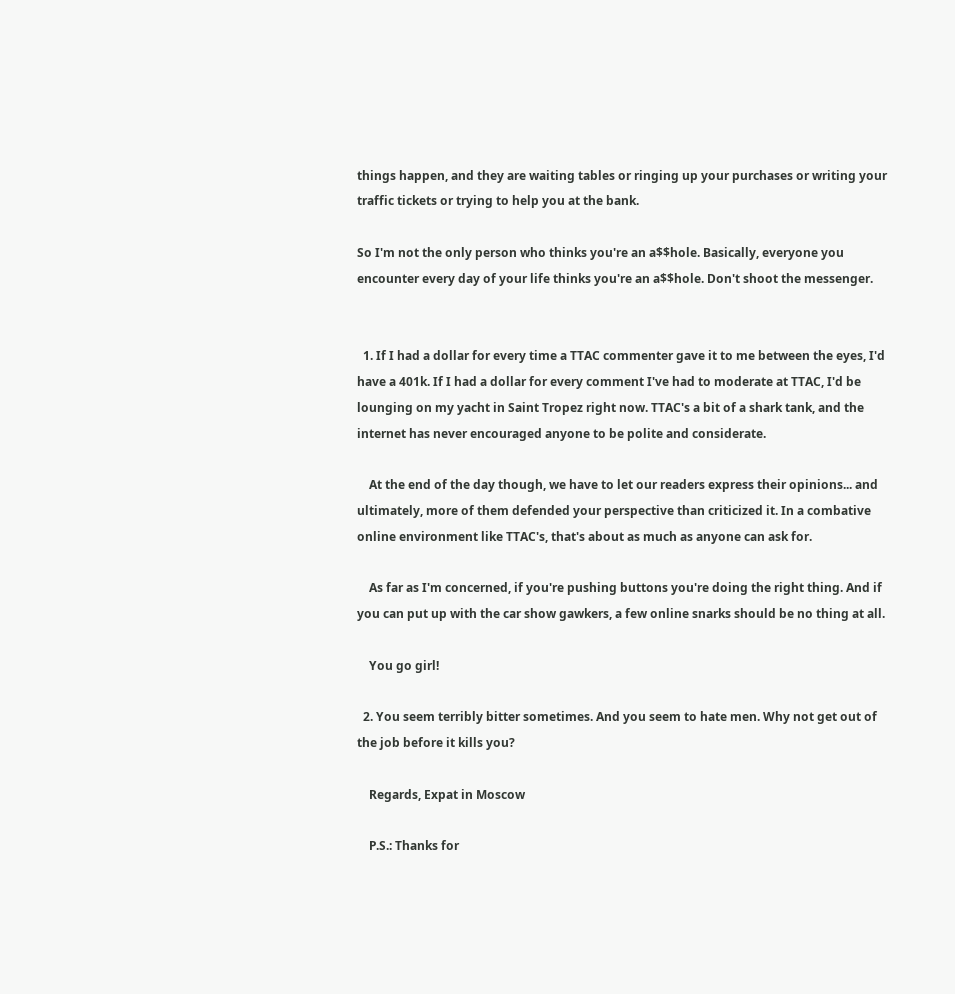things happen, and they are waiting tables or ringing up your purchases or writing your traffic tickets or trying to help you at the bank.

So I'm not the only person who thinks you're an a$$hole. Basically, everyone you encounter every day of your life thinks you're an a$$hole. Don't shoot the messenger.


  1. If I had a dollar for every time a TTAC commenter gave it to me between the eyes, I'd have a 401k. If I had a dollar for every comment I've had to moderate at TTAC, I'd be lounging on my yacht in Saint Tropez right now. TTAC's a bit of a shark tank, and the internet has never encouraged anyone to be polite and considerate.

    At the end of the day though, we have to let our readers express their opinions... and ultimately, more of them defended your perspective than criticized it. In a combative online environment like TTAC's, that's about as much as anyone can ask for.

    As far as I'm concerned, if you're pushing buttons you're doing the right thing. And if you can put up with the car show gawkers, a few online snarks should be no thing at all.

    You go girl!

  2. You seem terribly bitter sometimes. And you seem to hate men. Why not get out of the job before it kills you?

    Regards, Expat in Moscow

    P.S.: Thanks for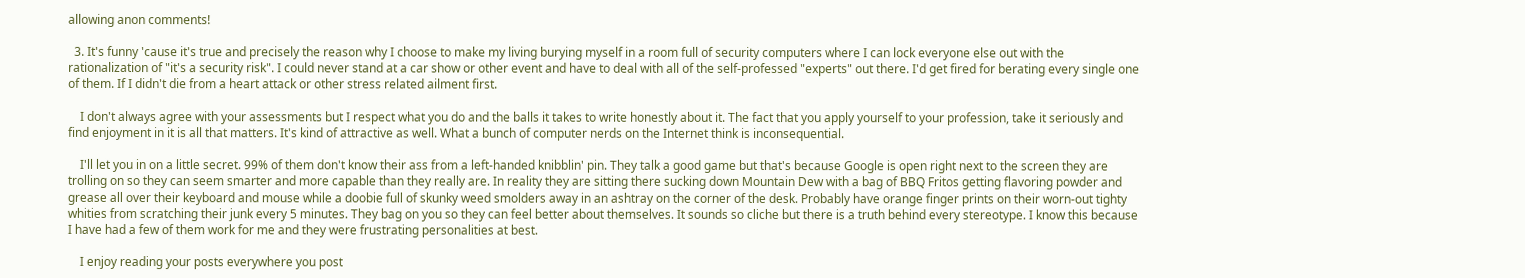allowing anon comments!

  3. It's funny 'cause it's true and precisely the reason why I choose to make my living burying myself in a room full of security computers where I can lock everyone else out with the rationalization of "it's a security risk". I could never stand at a car show or other event and have to deal with all of the self-professed "experts" out there. I'd get fired for berating every single one of them. If I didn't die from a heart attack or other stress related ailment first.

    I don't always agree with your assessments but I respect what you do and the balls it takes to write honestly about it. The fact that you apply yourself to your profession, take it seriously and find enjoyment in it is all that matters. It's kind of attractive as well. What a bunch of computer nerds on the Internet think is inconsequential.

    I'll let you in on a little secret. 99% of them don't know their ass from a left-handed knibblin' pin. They talk a good game but that's because Google is open right next to the screen they are trolling on so they can seem smarter and more capable than they really are. In reality they are sitting there sucking down Mountain Dew with a bag of BBQ Fritos getting flavoring powder and grease all over their keyboard and mouse while a doobie full of skunky weed smolders away in an ashtray on the corner of the desk. Probably have orange finger prints on their worn-out tighty whities from scratching their junk every 5 minutes. They bag on you so they can feel better about themselves. It sounds so cliche but there is a truth behind every stereotype. I know this because I have had a few of them work for me and they were frustrating personalities at best.

    I enjoy reading your posts everywhere you post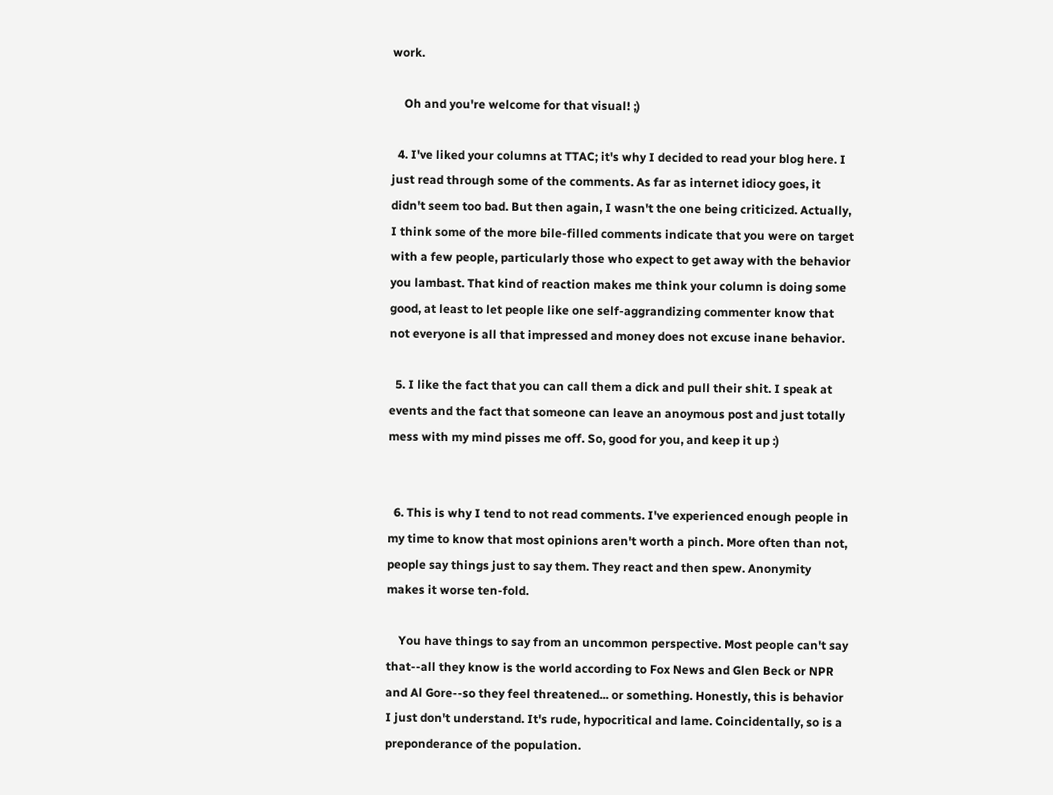work.

    Oh and you're welcome for that visual! ;)

  4. I've liked your columns at TTAC; it's why I decided to read your blog here. I just read through some of the comments. As far as internet idiocy goes, it didn't seem too bad. But then again, I wasn't the one being criticized. Actually, I think some of the more bile-filled comments indicate that you were on target with a few people, particularly those who expect to get away with the behavior you lambast. That kind of reaction makes me think your column is doing some good, at least to let people like one self-aggrandizing commenter know that not everyone is all that impressed and money does not excuse inane behavior.

  5. I like the fact that you can call them a dick and pull their shit. I speak at events and the fact that someone can leave an anoymous post and just totally mess with my mind pisses me off. So, good for you, and keep it up :)


  6. This is why I tend to not read comments. I've experienced enough people in my time to know that most opinions aren't worth a pinch. More often than not, people say things just to say them. They react and then spew. Anonymity makes it worse ten-fold.

    You have things to say from an uncommon perspective. Most people can't say that--all they know is the world according to Fox News and Glen Beck or NPR and Al Gore--so they feel threatened... or something. Honestly, this is behavior I just don't understand. It's rude, hypocritical and lame. Coincidentally, so is a preponderance of the population.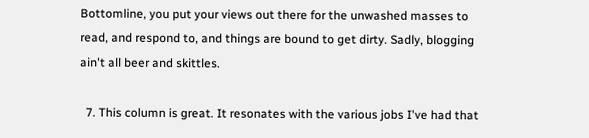Bottomline, you put your views out there for the unwashed masses to read, and respond to, and things are bound to get dirty. Sadly, blogging ain't all beer and skittles.

  7. This column is great. It resonates with the various jobs I've had that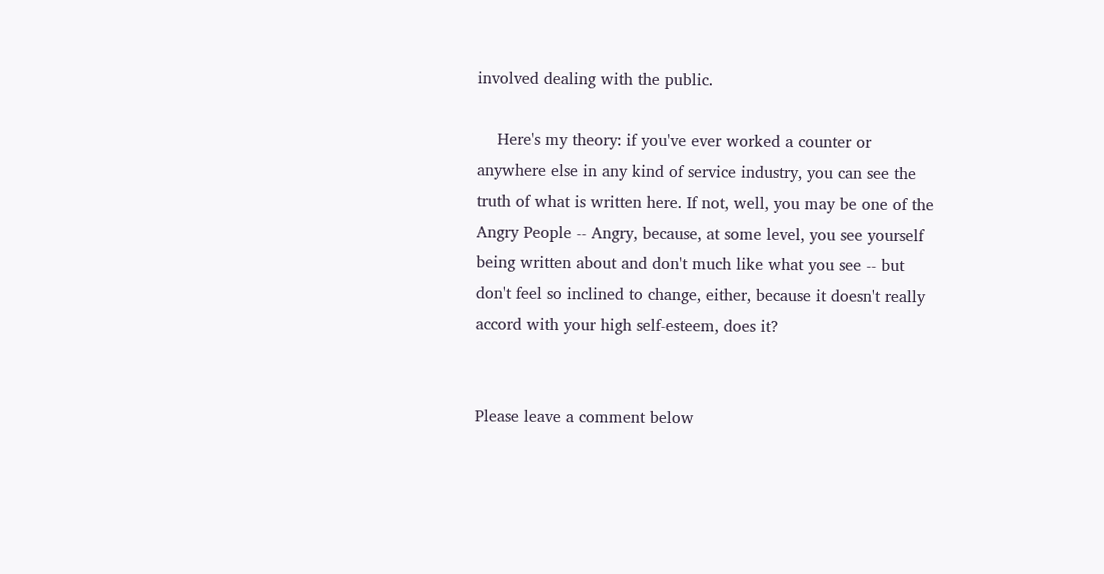involved dealing with the public.

    Here's my theory: if you've ever worked a counter or anywhere else in any kind of service industry, you can see the truth of what is written here. If not, well, you may be one of the Angry People -- Angry, because, at some level, you see yourself being written about and don't much like what you see -- but don't feel so inclined to change, either, because it doesn't really accord with your high self-esteem, does it?


Please leave a comment below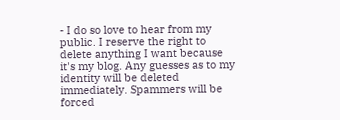- I do so love to hear from my public. I reserve the right to delete anything I want because it's my blog. Any guesses as to my identity will be deleted immediately. Spammers will be forced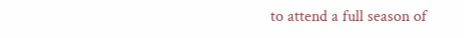to attend a full season of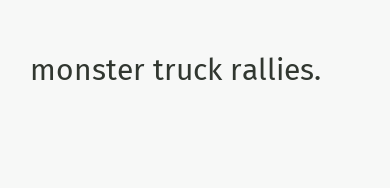monster truck rallies.